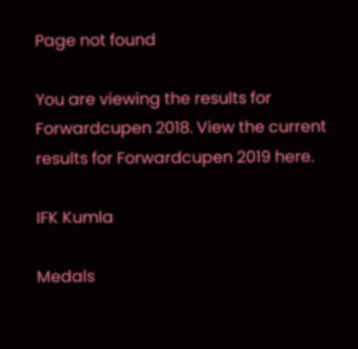Page not found

You are viewing the results for Forwardcupen 2018. View the current results for Forwardcupen 2019 here.

IFK Kumla

Medals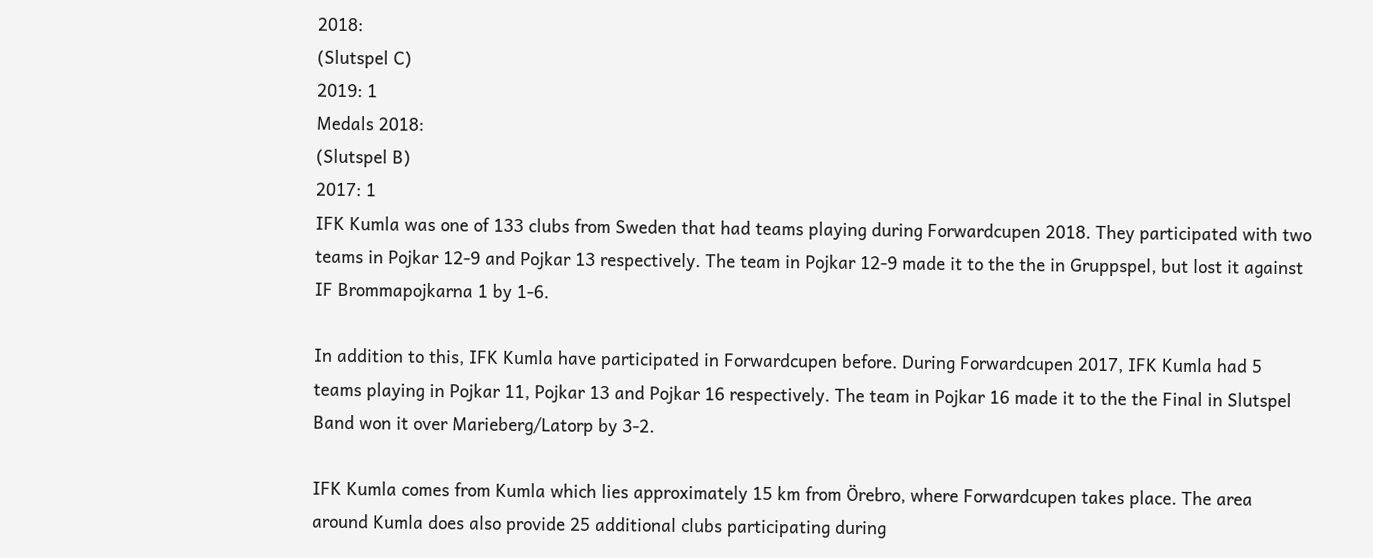2018:
(Slutspel C)
2019: 1
Medals 2018:
(Slutspel B)
2017: 1
IFK Kumla was one of 133 clubs from Sweden that had teams playing during Forwardcupen 2018. They participated with two teams in Pojkar 12-9 and Pojkar 13 respectively. The team in Pojkar 12-9 made it to the the in Gruppspel, but lost it against IF Brommapojkarna 1 by 1-6.

In addition to this, IFK Kumla have participated in Forwardcupen before. During Forwardcupen 2017, IFK Kumla had 5 teams playing in Pojkar 11, Pojkar 13 and Pojkar 16 respectively. The team in Pojkar 16 made it to the the Final in Slutspel Band won it over Marieberg/Latorp by 3-2.

IFK Kumla comes from Kumla which lies approximately 15 km from Örebro, where Forwardcupen takes place. The area around Kumla does also provide 25 additional clubs participating during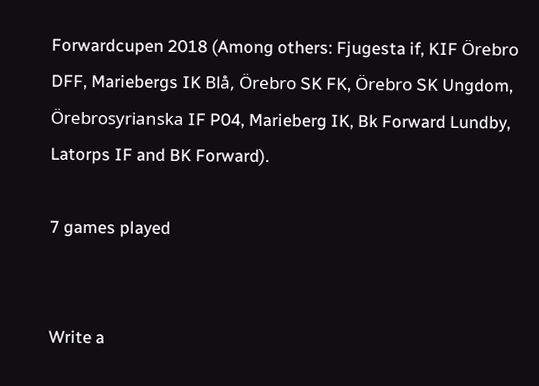Forwardcupen 2018 (Among others: Fjugesta if, KIF Örebro DFF, Mariebergs IK Blå, Örebro SK FK, Örebro SK Ungdom, Örebrosyrianska IF P04, Marieberg IK, Bk Forward Lundby, Latorps IF and BK Forward).

7 games played


Write a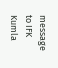message to IFK Kumla